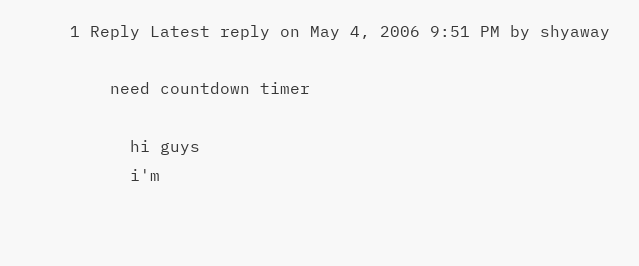1 Reply Latest reply on May 4, 2006 9:51 PM by shyaway

    need countdown timer

      hi guys
      i'm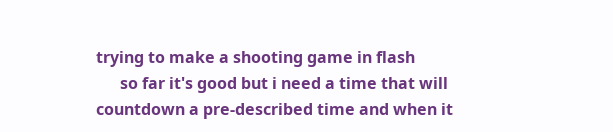trying to make a shooting game in flash
      so far it's good but i need a time that will countdown a pre-described time and when it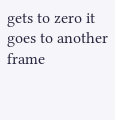gets to zero it goes to another frame